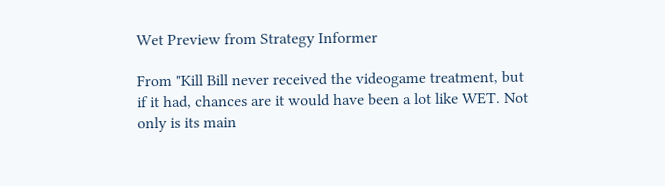Wet Preview from Strategy Informer

From "Kill Bill never received the videogame treatment, but if it had, chances are it would have been a lot like WET. Not only is its main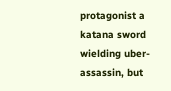protagonist a katana sword wielding uber-assassin, but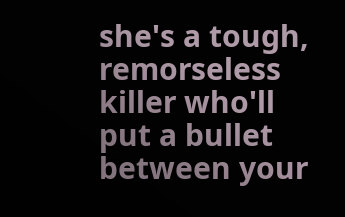she's a tough, remorseless killer who'll put a bullet between your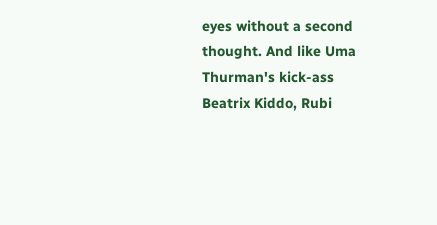eyes without a second thought. And like Uma Thurman's kick-ass Beatrix Kiddo, Rubi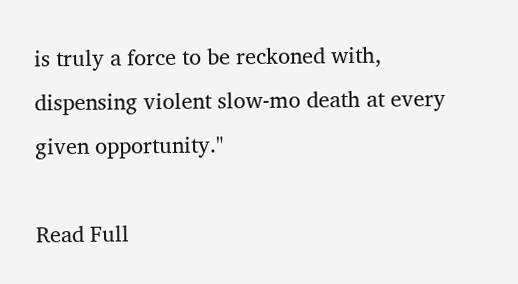is truly a force to be reckoned with, dispensing violent slow-mo death at every given opportunity."

Read Full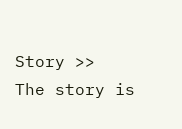Story >>
The story is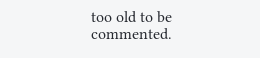too old to be commented.